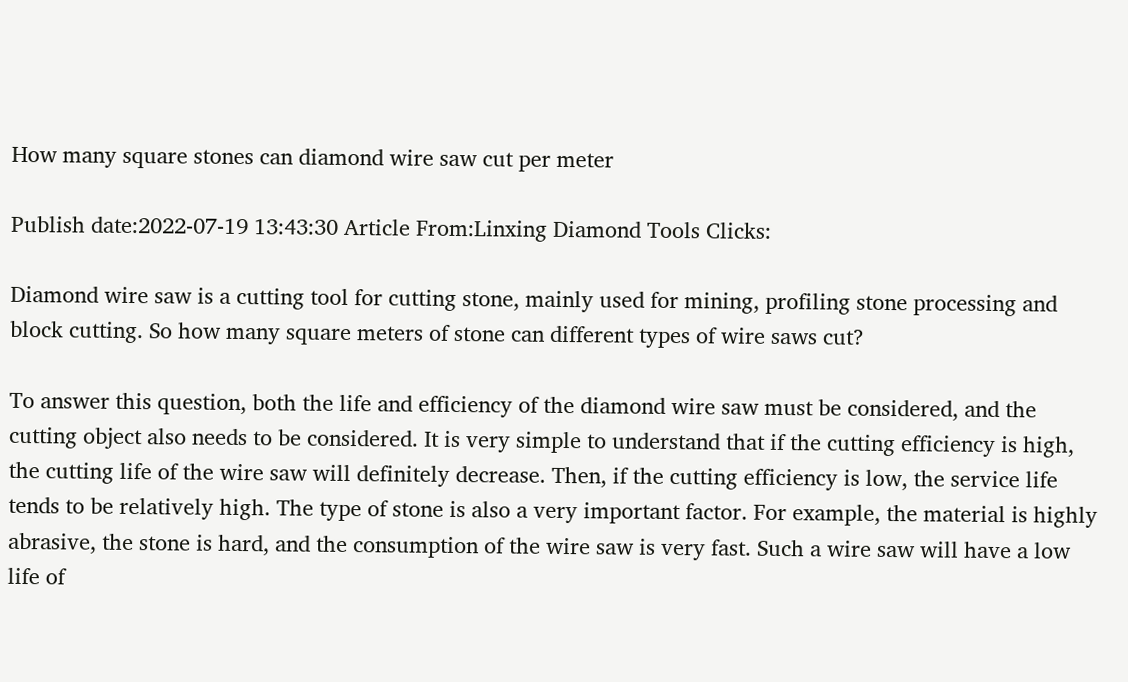How many square stones can diamond wire saw cut per meter

Publish date:2022-07-19 13:43:30 Article From:Linxing Diamond Tools Clicks:

Diamond wire saw is a cutting tool for cutting stone, mainly used for mining, profiling stone processing and block cutting. So how many square meters of stone can different types of wire saws cut?

To answer this question, both the life and efficiency of the diamond wire saw must be considered, and the cutting object also needs to be considered. It is very simple to understand that if the cutting efficiency is high, the cutting life of the wire saw will definitely decrease. Then, if the cutting efficiency is low, the service life tends to be relatively high. The type of stone is also a very important factor. For example, the material is highly abrasive, the stone is hard, and the consumption of the wire saw is very fast. Such a wire saw will have a low life of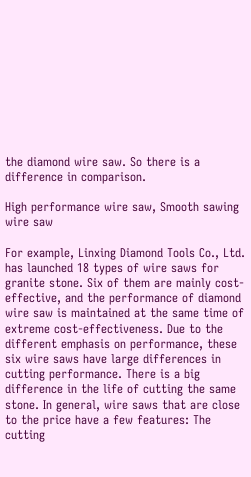the diamond wire saw. So there is a difference in comparison.

High performance wire saw, Smooth sawing wire saw

For example, Linxing Diamond Tools Co., Ltd. has launched 18 types of wire saws for granite stone. Six of them are mainly cost-effective, and the performance of diamond wire saw is maintained at the same time of extreme cost-effectiveness. Due to the different emphasis on performance, these six wire saws have large differences in cutting performance. There is a big difference in the life of cutting the same stone. In general, wire saws that are close to the price have a few features: The cutting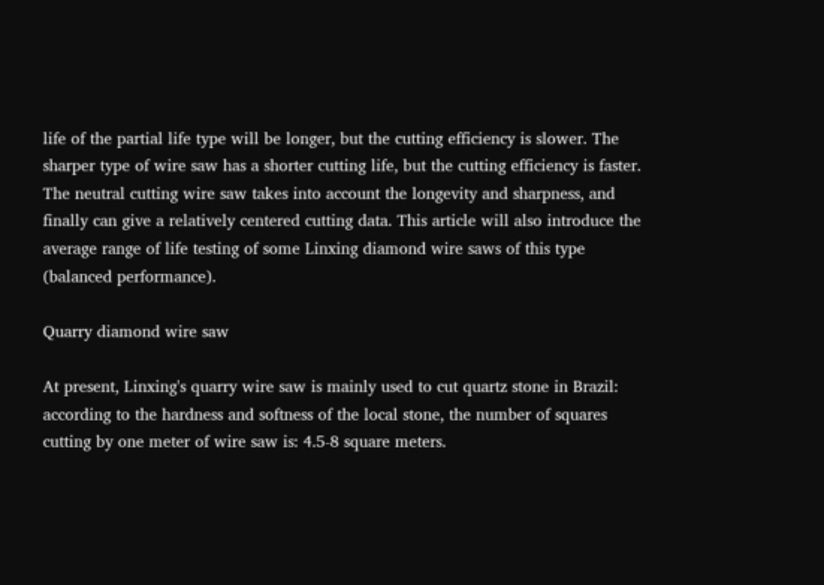life of the partial life type will be longer, but the cutting efficiency is slower. The sharper type of wire saw has a shorter cutting life, but the cutting efficiency is faster. The neutral cutting wire saw takes into account the longevity and sharpness, and finally can give a relatively centered cutting data. This article will also introduce the average range of life testing of some Linxing diamond wire saws of this type (balanced performance).

Quarry diamond wire saw

At present, Linxing's quarry wire saw is mainly used to cut quartz stone in Brazil: according to the hardness and softness of the local stone, the number of squares cutting by one meter of wire saw is: 4.5-8 square meters.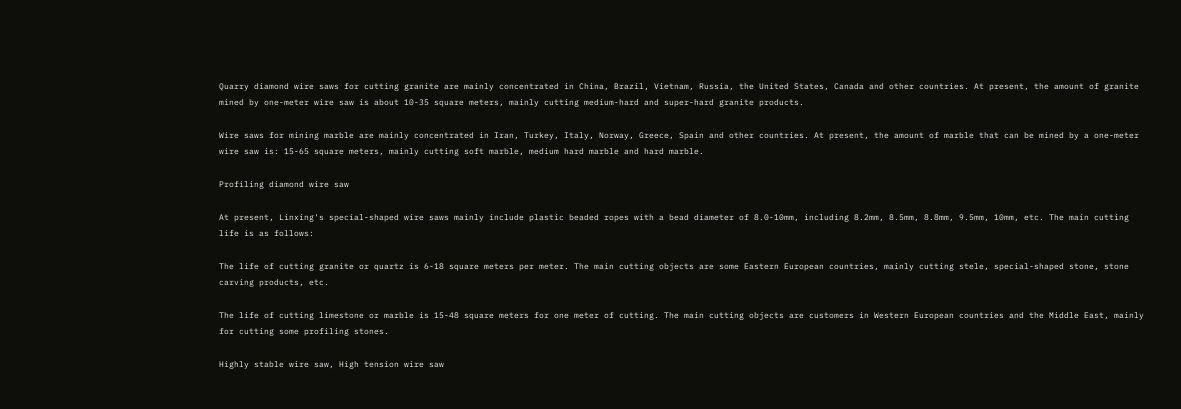Quarry diamond wire saws for cutting granite are mainly concentrated in China, Brazil, Vietnam, Russia, the United States, Canada and other countries. At present, the amount of granite mined by one-meter wire saw is about 10-35 square meters, mainly cutting medium-hard and super-hard granite products.

Wire saws for mining marble are mainly concentrated in Iran, Turkey, Italy, Norway, Greece, Spain and other countries. At present, the amount of marble that can be mined by a one-meter wire saw is: 15-65 square meters, mainly cutting soft marble, medium hard marble and hard marble.

Profiling diamond wire saw

At present, Linxing's special-shaped wire saws mainly include plastic beaded ropes with a bead diameter of 8.0-10mm, including 8.2mm, 8.5mm, 8.8mm, 9.5mm, 10mm, etc. The main cutting life is as follows:

The life of cutting granite or quartz is 6-18 square meters per meter. The main cutting objects are some Eastern European countries, mainly cutting stele, special-shaped stone, stone carving products, etc.

The life of cutting limestone or marble is 15-48 square meters for one meter of cutting. The main cutting objects are customers in Western European countries and the Middle East, mainly for cutting some profiling stones.

Highly stable wire saw, High tension wire saw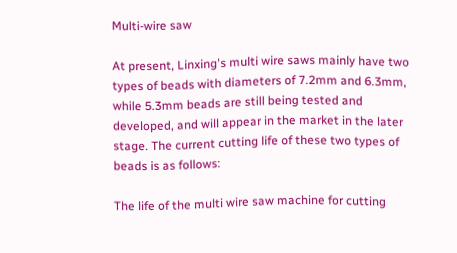Multi-wire saw

At present, Linxing's multi wire saws mainly have two types of beads with diameters of 7.2mm and 6.3mm, while 5.3mm beads are still being tested and developed, and will appear in the market in the later stage. The current cutting life of these two types of beads is as follows:

The life of the multi wire saw machine for cutting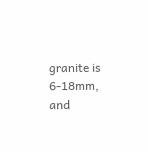granite is 6-18mm, and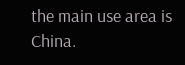the main use area is China.